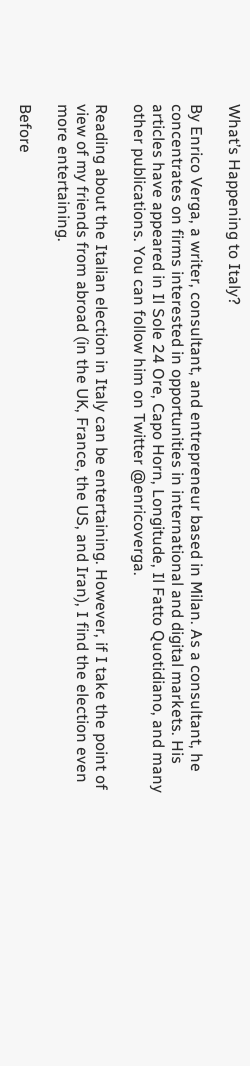What’s Happening to Italy?

By Enrico Verga, a writer, consultant, and entrepreneur based in Milan. As a consultant, he concentrates on firms interested in opportunities in international and digital markets. His articles have appeared in Il Sole 24 Ore, Capo Horn, Longitude, Il Fatto Quotidiano, and many other publications. You can follow him on Twitter @enricoverga.

Reading about the Italian election in Italy can be entertaining. However, if I take the point of view of my friends from abroad (in the UK, France, the US, and Iran), I find the election even more entertaining.

Before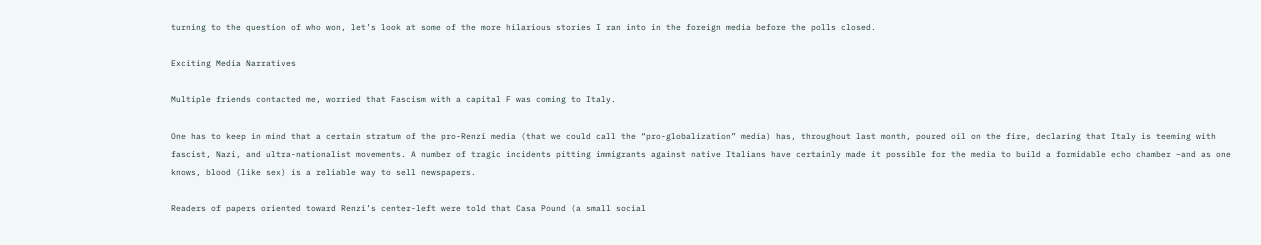turning to the question of who won, let’s look at some of the more hilarious stories I ran into in the foreign media before the polls closed.

Exciting Media Narratives

Multiple friends contacted me, worried that Fascism with a capital F was coming to Italy.

One has to keep in mind that a certain stratum of the pro-Renzi media (that we could call the “pro-globalization” media) has, throughout last month, poured oil on the fire, declaring that Italy is teeming with fascist, Nazi, and ultra-nationalist movements. A number of tragic incidents pitting immigrants against native Italians have certainly made it possible for the media to build a formidable echo chamber –and as one knows, blood (like sex) is a reliable way to sell newspapers.

Readers of papers oriented toward Renzi’s center-left were told that Casa Pound (a small social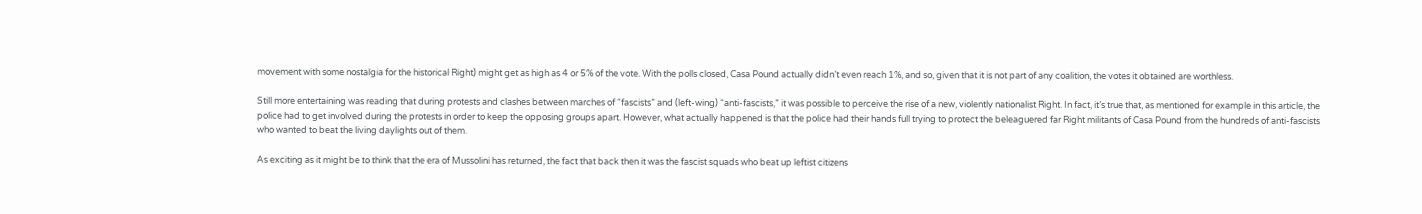movement with some nostalgia for the historical Right) might get as high as 4 or 5% of the vote. With the polls closed, Casa Pound actually didn’t even reach 1%, and so, given that it is not part of any coalition, the votes it obtained are worthless.

Still more entertaining was reading that during protests and clashes between marches of “fascists” and (left-wing) “anti-fascists,” it was possible to perceive the rise of a new, violently nationalist Right. In fact, it’s true that, as mentioned for example in this article, the police had to get involved during the protests in order to keep the opposing groups apart. However, what actually happened is that the police had their hands full trying to protect the beleaguered far Right militants of Casa Pound from the hundreds of anti-fascists who wanted to beat the living daylights out of them.

As exciting as it might be to think that the era of Mussolini has returned, the fact that back then it was the fascist squads who beat up leftist citizens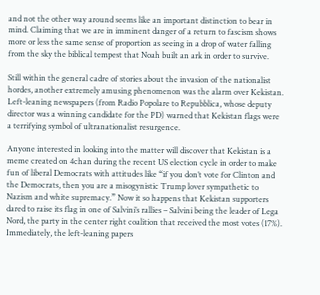and not the other way around seems like an important distinction to bear in mind. Claiming that we are in imminent danger of a return to fascism shows more or less the same sense of proportion as seeing in a drop of water falling from the sky the biblical tempest that Noah built an ark in order to survive.

Still within the general cadre of stories about the invasion of the nationalist hordes, another extremely amusing phenomenon was the alarm over Kekistan. Left-leaning newspapers (from Radio Popolare to Repubblica, whose deputy director was a winning candidate for the PD) warned that Kekistan flags were a terrifying symbol of ultranationalist resurgence.

Anyone interested in looking into the matter will discover that Kekistan is a meme created on 4chan during the recent US election cycle in order to make fun of liberal Democrats with attitudes like “if you don’t vote for Clinton and the Democrats, then you are a misogynistic Trump lover sympathetic to Nazism and white supremacy.” Now it so happens that Kekistan supporters dared to raise its flag in one of Salvini’s rallies – Salvini being the leader of Lega Nord, the party in the center right coalition that received the most votes (17%). Immediately, the left-leaning papers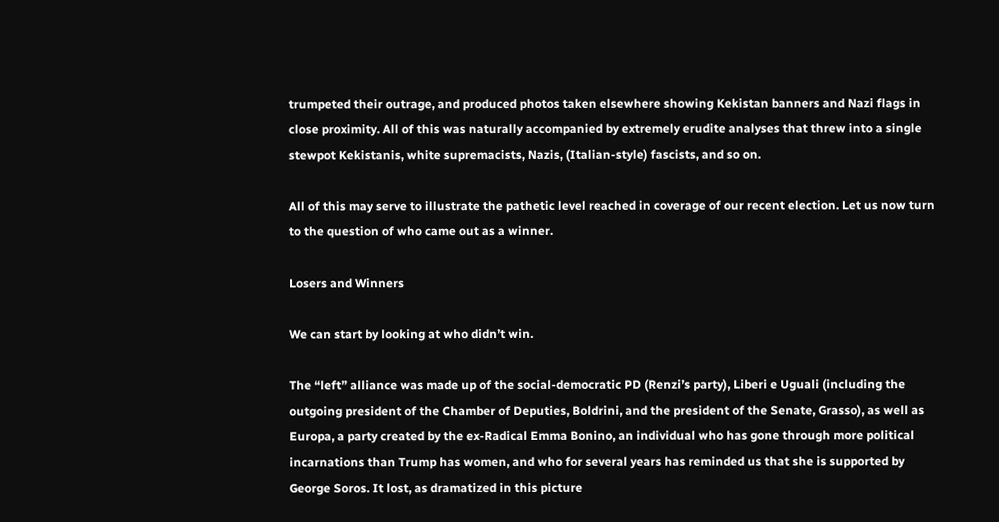trumpeted their outrage, and produced photos taken elsewhere showing Kekistan banners and Nazi flags in close proximity. All of this was naturally accompanied by extremely erudite analyses that threw into a single stewpot Kekistanis, white supremacists, Nazis, (Italian-style) fascists, and so on.

All of this may serve to illustrate the pathetic level reached in coverage of our recent election. Let us now turn to the question of who came out as a winner.

Losers and Winners

We can start by looking at who didn’t win.

The “left” alliance was made up of the social-democratic PD (Renzi’s party), Liberi e Uguali (including the outgoing president of the Chamber of Deputies, Boldrini, and the president of the Senate, Grasso), as well as Europa, a party created by the ex-Radical Emma Bonino, an individual who has gone through more political incarnations than Trump has women, and who for several years has reminded us that she is supported by George Soros. It lost, as dramatized in this picture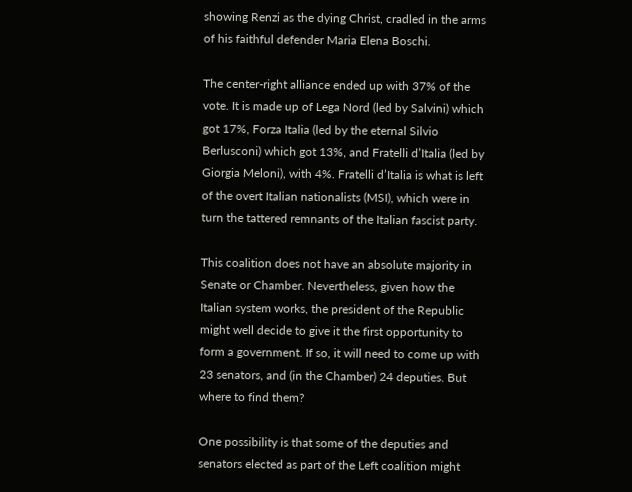showing Renzi as the dying Christ, cradled in the arms of his faithful defender Maria Elena Boschi.

The center-right alliance ended up with 37% of the vote. It is made up of Lega Nord (led by Salvini) which got 17%, Forza Italia (led by the eternal Silvio Berlusconi) which got 13%, and Fratelli d’Italia (led by Giorgia Meloni), with 4%. Fratelli d’Italia is what is left of the overt Italian nationalists (MSI), which were in turn the tattered remnants of the Italian fascist party.

This coalition does not have an absolute majority in Senate or Chamber. Nevertheless, given how the Italian system works, the president of the Republic might well decide to give it the first opportunity to form a government. If so, it will need to come up with 23 senators, and (in the Chamber) 24 deputies. But where to find them?

One possibility is that some of the deputies and senators elected as part of the Left coalition might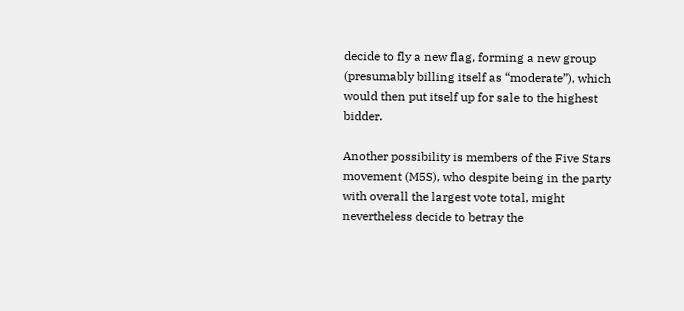decide to fly a new flag, forming a new group (presumably billing itself as “moderate”), which would then put itself up for sale to the highest bidder.

Another possibility is members of the Five Stars movement (M5S), who despite being in the party with overall the largest vote total, might nevertheless decide to betray the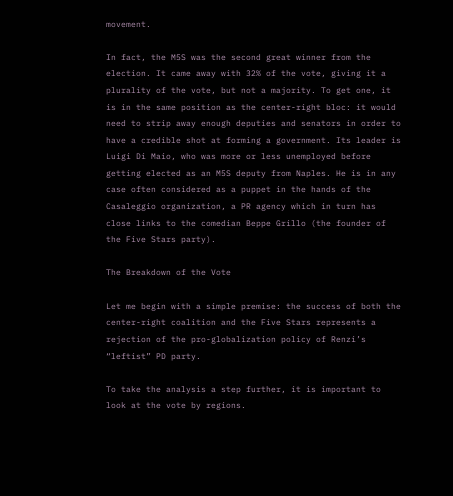movement.

In fact, the M5S was the second great winner from the election. It came away with 32% of the vote, giving it a plurality of the vote, but not a majority. To get one, it is in the same position as the center-right bloc: it would need to strip away enough deputies and senators in order to have a credible shot at forming a government. Its leader is Luigi Di Maio, who was more or less unemployed before getting elected as an M5S deputy from Naples. He is in any case often considered as a puppet in the hands of the Casaleggio organization, a PR agency which in turn has close links to the comedian Beppe Grillo (the founder of the Five Stars party).

The Breakdown of the Vote

Let me begin with a simple premise: the success of both the center-right coalition and the Five Stars represents a rejection of the pro-globalization policy of Renzi’s “leftist” PD party.

To take the analysis a step further, it is important to look at the vote by regions.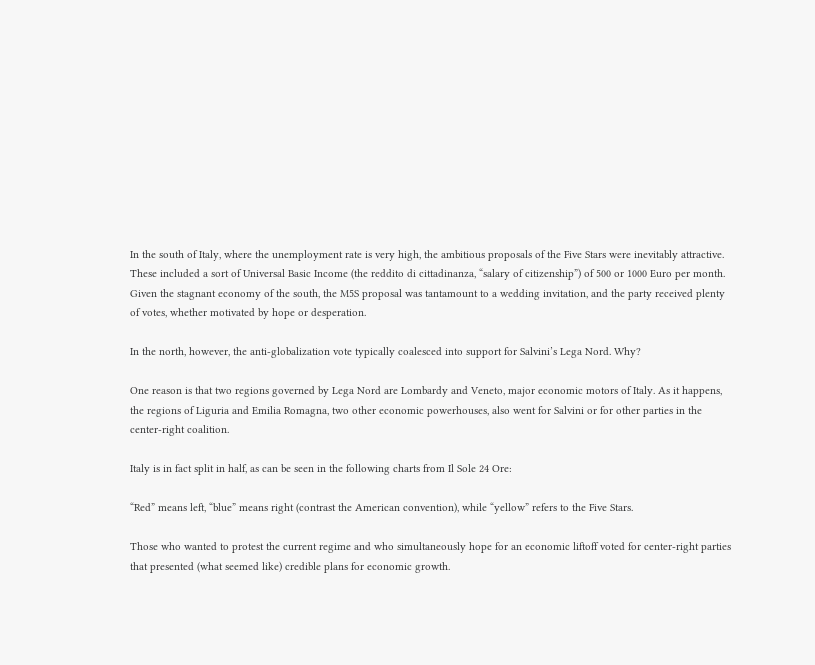In the south of Italy, where the unemployment rate is very high, the ambitious proposals of the Five Stars were inevitably attractive. These included a sort of Universal Basic Income (the reddito di cittadinanza, “salary of citizenship”) of 500 or 1000 Euro per month. Given the stagnant economy of the south, the M5S proposal was tantamount to a wedding invitation, and the party received plenty of votes, whether motivated by hope or desperation.

In the north, however, the anti-globalization vote typically coalesced into support for Salvini’s Lega Nord. Why?

One reason is that two regions governed by Lega Nord are Lombardy and Veneto, major economic motors of Italy. As it happens, the regions of Liguria and Emilia Romagna, two other economic powerhouses, also went for Salvini or for other parties in the center-right coalition.

Italy is in fact split in half, as can be seen in the following charts from Il Sole 24 Ore:

“Red” means left, “blue” means right (contrast the American convention), while “yellow” refers to the Five Stars.

Those who wanted to protest the current regime and who simultaneously hope for an economic liftoff voted for center-right parties that presented (what seemed like) credible plans for economic growth.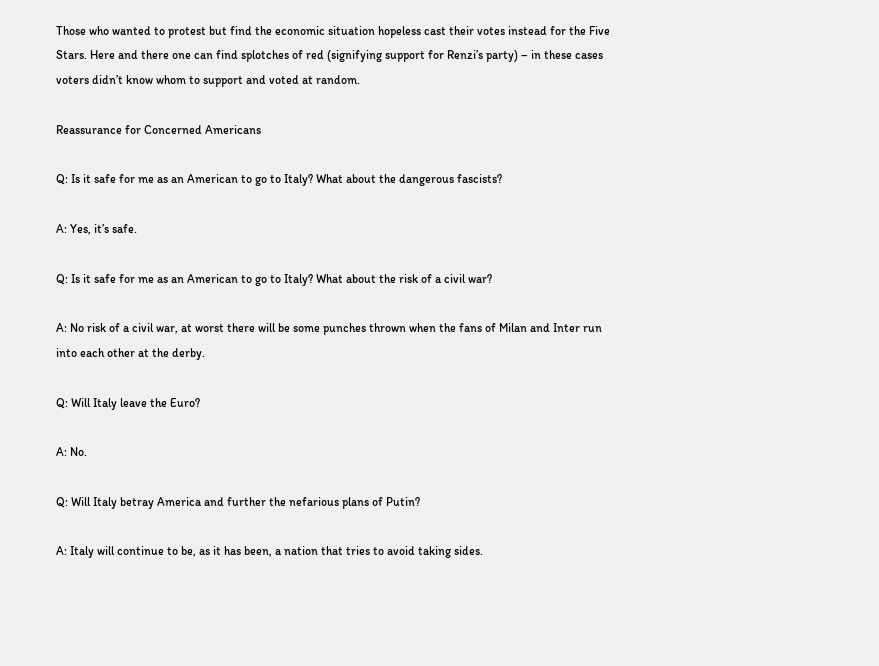Those who wanted to protest but find the economic situation hopeless cast their votes instead for the Five Stars. Here and there one can find splotches of red (signifying support for Renzi’s party) – in these cases voters didn’t know whom to support and voted at random.

Reassurance for Concerned Americans

Q: Is it safe for me as an American to go to Italy? What about the dangerous fascists?

A: Yes, it’s safe.

Q: Is it safe for me as an American to go to Italy? What about the risk of a civil war?

A: No risk of a civil war, at worst there will be some punches thrown when the fans of Milan and Inter run into each other at the derby.

Q: Will Italy leave the Euro?

A: No.

Q: Will Italy betray America and further the nefarious plans of Putin?

A: Italy will continue to be, as it has been, a nation that tries to avoid taking sides.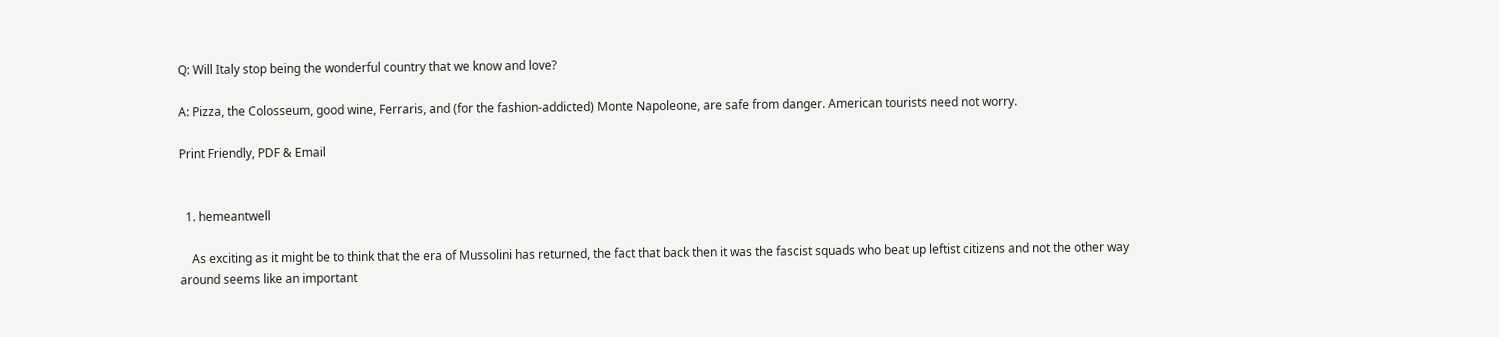Q: Will Italy stop being the wonderful country that we know and love?

A: Pizza, the Colosseum, good wine, Ferraris, and (for the fashion-addicted) Monte Napoleone, are safe from danger. American tourists need not worry.

Print Friendly, PDF & Email


  1. hemeantwell

    As exciting as it might be to think that the era of Mussolini has returned, the fact that back then it was the fascist squads who beat up leftist citizens and not the other way around seems like an important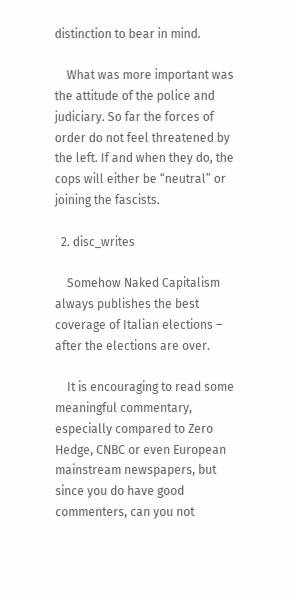distinction to bear in mind.

    What was more important was the attitude of the police and judiciary. So far the forces of order do not feel threatened by the left. If and when they do, the cops will either be “neutral” or joining the fascists.

  2. disc_writes

    Somehow Naked Capitalism always publishes the best coverage of Italian elections – after the elections are over.

    It is encouraging to read some meaningful commentary, especially compared to Zero Hedge, CNBC or even European mainstream newspapers, but since you do have good commenters, can you not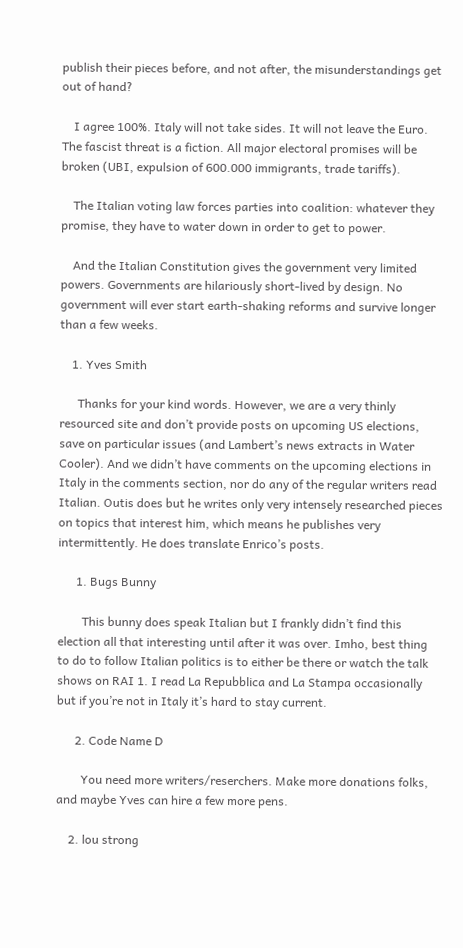publish their pieces before, and not after, the misunderstandings get out of hand?

    I agree 100%. Italy will not take sides. It will not leave the Euro. The fascist threat is a fiction. All major electoral promises will be broken (UBI, expulsion of 600.000 immigrants, trade tariffs).

    The Italian voting law forces parties into coalition: whatever they promise, they have to water down in order to get to power.

    And the Italian Constitution gives the government very limited powers. Governments are hilariously short-lived by design. No government will ever start earth-shaking reforms and survive longer than a few weeks.

    1. Yves Smith

      Thanks for your kind words. However, we are a very thinly resourced site and don’t provide posts on upcoming US elections, save on particular issues (and Lambert’s news extracts in Water Cooler). And we didn’t have comments on the upcoming elections in Italy in the comments section, nor do any of the regular writers read Italian. Outis does but he writes only very intensely researched pieces on topics that interest him, which means he publishes very intermittently. He does translate Enrico’s posts.

      1. Bugs Bunny

        This bunny does speak Italian but I frankly didn’t find this election all that interesting until after it was over. Imho, best thing to do to follow Italian politics is to either be there or watch the talk shows on RAI 1. I read La Repubblica and La Stampa occasionally but if you’re not in Italy it’s hard to stay current.

      2. Code Name D

        You need more writers/reserchers. Make more donations folks, and maybe Yves can hire a few more pens.

    2. lou strong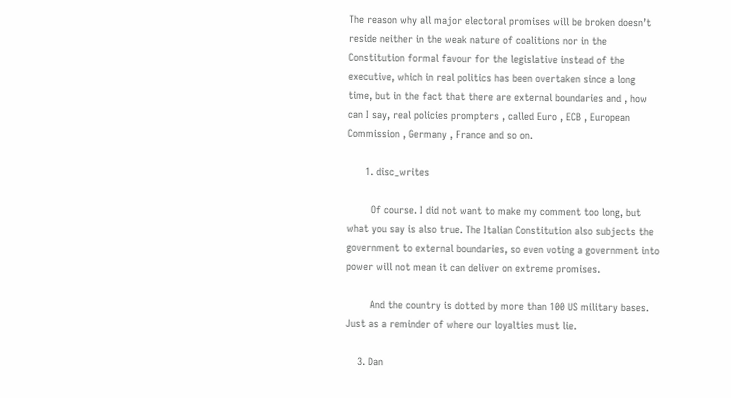The reason why all major electoral promises will be broken doesn’t reside neither in the weak nature of coalitions nor in the Constitution formal favour for the legislative instead of the executive, which in real politics has been overtaken since a long time, but in the fact that there are external boundaries and , how can I say, real policies prompters , called Euro , ECB , European Commission , Germany , France and so on.

      1. disc_writes

        Of course. I did not want to make my comment too long, but what you say is also true. The Italian Constitution also subjects the government to external boundaries, so even voting a government into power will not mean it can deliver on extreme promises.

        And the country is dotted by more than 100 US military bases. Just as a reminder of where our loyalties must lie.

    3. Dan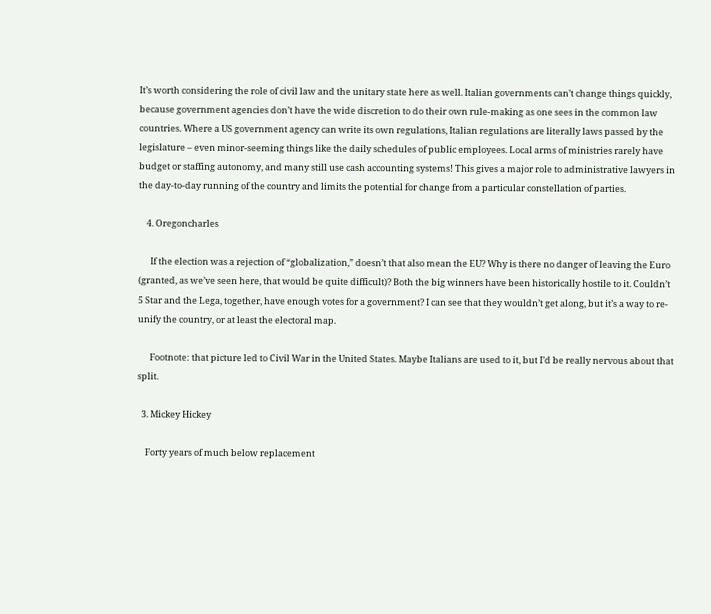It’s worth considering the role of civil law and the unitary state here as well. Italian governments can’t change things quickly, because government agencies don’t have the wide discretion to do their own rule-making as one sees in the common law countries. Where a US government agency can write its own regulations, Italian regulations are literally laws passed by the legislature – even minor-seeming things like the daily schedules of public employees. Local arms of ministries rarely have budget or staffing autonomy, and many still use cash accounting systems! This gives a major role to administrative lawyers in the day-to-day running of the country and limits the potential for change from a particular constellation of parties.

    4. Oregoncharles

      If the election was a rejection of “globalization,” doesn’t that also mean the EU? Why is there no danger of leaving the Euro (granted, as we’ve seen here, that would be quite difficult)? Both the big winners have been historically hostile to it. Couldn’t 5 Star and the Lega, together, have enough votes for a government? I can see that they wouldn’t get along, but it’s a way to re-unify the country, or at least the electoral map.

      Footnote: that picture led to Civil War in the United States. Maybe Italians are used to it, but I’d be really nervous about that split.

  3. Mickey Hickey

    Forty years of much below replacement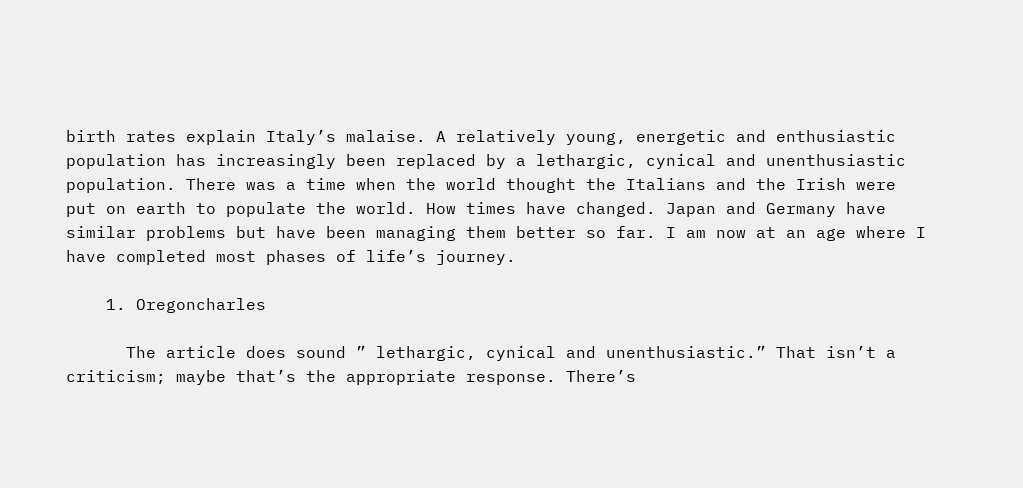birth rates explain Italy’s malaise. A relatively young, energetic and enthusiastic population has increasingly been replaced by a lethargic, cynical and unenthusiastic population. There was a time when the world thought the Italians and the Irish were put on earth to populate the world. How times have changed. Japan and Germany have similar problems but have been managing them better so far. I am now at an age where I have completed most phases of life’s journey.

    1. Oregoncharles

      The article does sound ” lethargic, cynical and unenthusiastic.” That isn’t a criticism; maybe that’s the appropriate response. There’s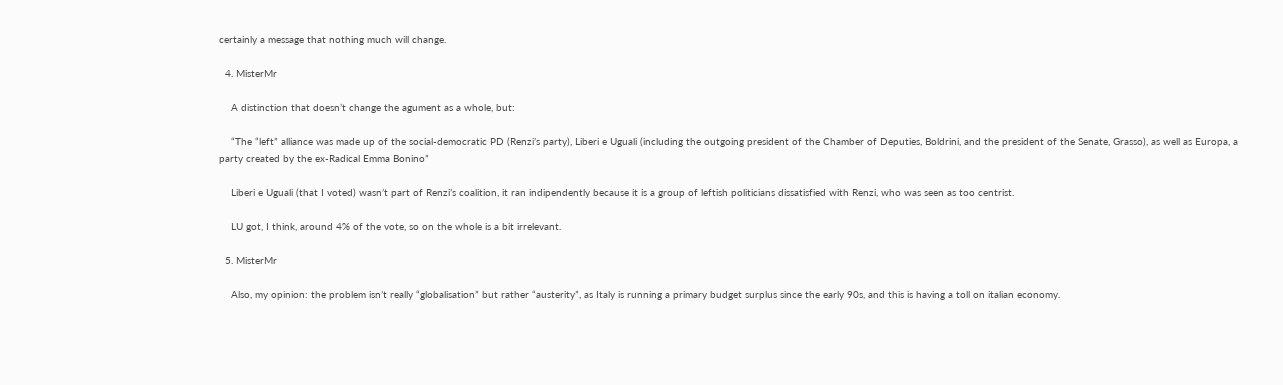certainly a message that nothing much will change.

  4. MisterMr

    A distinction that doesn’t change the agument as a whole, but:

    “The “left” alliance was made up of the social-democratic PD (Renzi’s party), Liberi e Uguali (including the outgoing president of the Chamber of Deputies, Boldrini, and the president of the Senate, Grasso), as well as Europa, a party created by the ex-Radical Emma Bonino”

    Liberi e Uguali (that I voted) wasn’t part of Renzi’s coalition, it ran indipendently because it is a group of leftish politicians dissatisfied with Renzi, who was seen as too centrist.

    LU got, I think, around 4% of the vote, so on the whole is a bit irrelevant.

  5. MisterMr

    Also, my opinion: the problem isn’t really “globalisation” but rather “austerity”, as Italy is running a primary budget surplus since the early 90s, and this is having a toll on italian economy.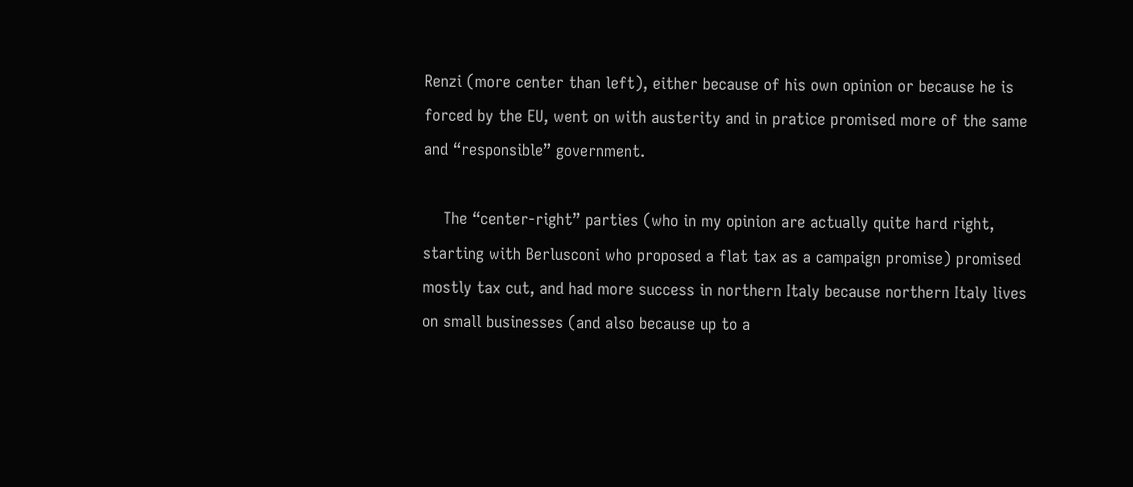Renzi (more center than left), either because of his own opinion or because he is forced by the EU, went on with austerity and in pratice promised more of the same and “responsible” government.

    The “center-right” parties (who in my opinion are actually quite hard right, starting with Berlusconi who proposed a flat tax as a campaign promise) promised mostly tax cut, and had more success in northern Italy because northern Italy lives on small businesses (and also because up to a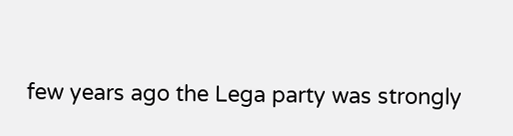few years ago the Lega party was strongly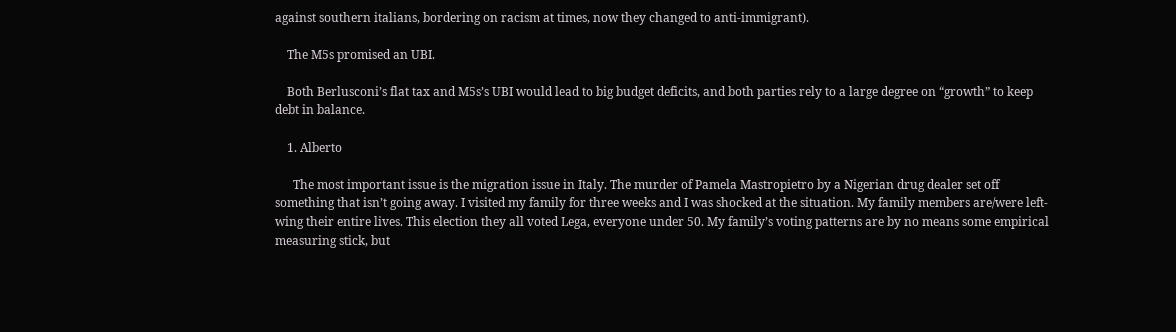against southern italians, bordering on racism at times, now they changed to anti-immigrant).

    The M5s promised an UBI.

    Both Berlusconi’s flat tax and M5s’s UBI would lead to big budget deficits, and both parties rely to a large degree on “growth” to keep debt in balance.

    1. Alberto

      The most important issue is the migration issue in Italy. The murder of Pamela Mastropietro by a Nigerian drug dealer set off something that isn’t going away. I visited my family for three weeks and I was shocked at the situation. My family members are/were left-wing their entire lives. This election they all voted Lega, everyone under 50. My family’s voting patterns are by no means some empirical measuring stick, but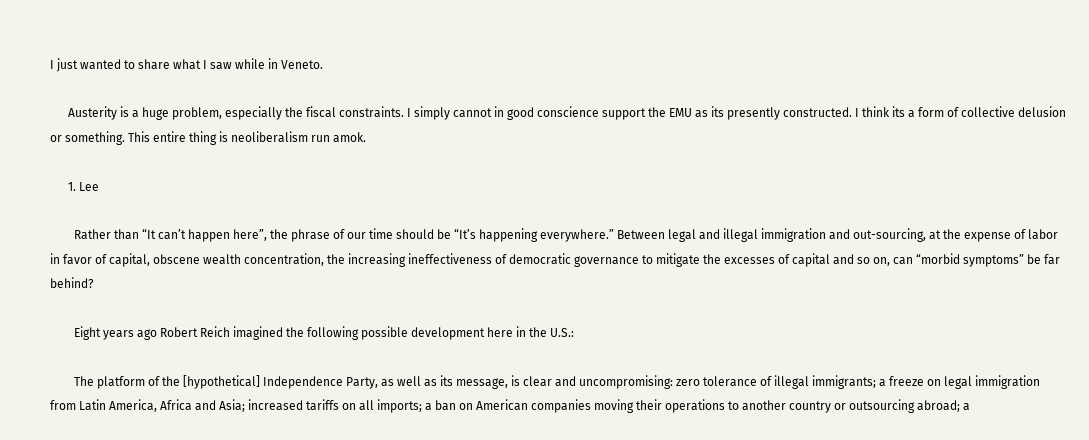I just wanted to share what I saw while in Veneto.

      Austerity is a huge problem, especially the fiscal constraints. I simply cannot in good conscience support the EMU as its presently constructed. I think its a form of collective delusion or something. This entire thing is neoliberalism run amok.

      1. Lee

        Rather than “It can’t happen here”, the phrase of our time should be “It’s happening everywhere.” Between legal and illegal immigration and out-sourcing, at the expense of labor in favor of capital, obscene wealth concentration, the increasing ineffectiveness of democratic governance to mitigate the excesses of capital and so on, can “morbid symptoms” be far behind?

        Eight years ago Robert Reich imagined the following possible development here in the U.S.:

        The platform of the [hypothetical] Independence Party, as well as its message, is clear and uncompromising: zero tolerance of illegal immigrants; a freeze on legal immigration from Latin America, Africa and Asia; increased tariffs on all imports; a ban on American companies moving their operations to another country or outsourcing abroad; a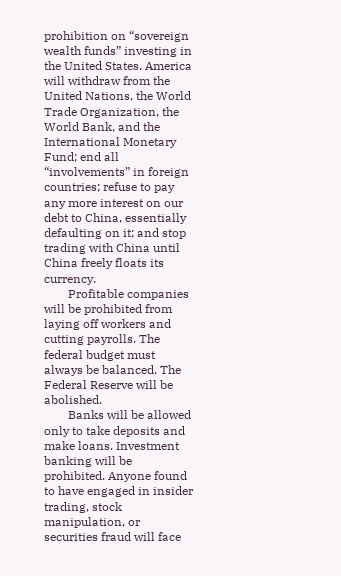prohibition on “sovereign wealth funds” investing in the United States. America will withdraw from the United Nations, the World Trade Organization, the World Bank, and the International Monetary Fund; end all “involvements” in foreign countries; refuse to pay any more interest on our debt to China, essentially defaulting on it; and stop trading with China until China freely floats its currency.
        Profitable companies will be prohibited from laying off workers and cutting payrolls. The federal budget must always be balanced. The Federal Reserve will be abolished.
        Banks will be allowed only to take deposits and make loans. Investment banking will be prohibited. Anyone found to have engaged in insider trading, stock manipulation, or securities fraud will face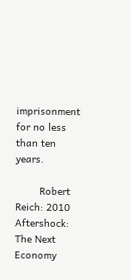imprisonment for no less than ten years.

        Robert Reich: 2010 Aftershock: The Next Economy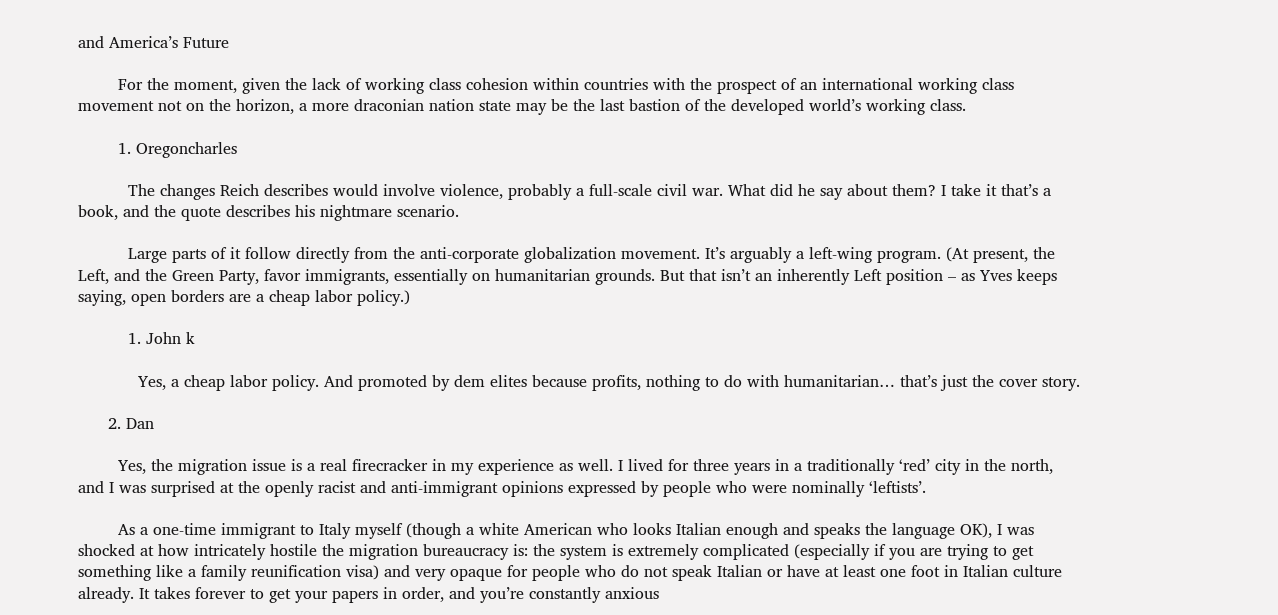and America’s Future

        For the moment, given the lack of working class cohesion within countries with the prospect of an international working class movement not on the horizon, a more draconian nation state may be the last bastion of the developed world’s working class.

        1. Oregoncharles

          The changes Reich describes would involve violence, probably a full-scale civil war. What did he say about them? I take it that’s a book, and the quote describes his nightmare scenario.

          Large parts of it follow directly from the anti-corporate globalization movement. It’s arguably a left-wing program. (At present, the Left, and the Green Party, favor immigrants, essentially on humanitarian grounds. But that isn’t an inherently Left position – as Yves keeps saying, open borders are a cheap labor policy.)

          1. John k

            Yes, a cheap labor policy. And promoted by dem elites because profits, nothing to do with humanitarian… that’s just the cover story.

      2. Dan

        Yes, the migration issue is a real firecracker in my experience as well. I lived for three years in a traditionally ‘red’ city in the north, and I was surprised at the openly racist and anti-immigrant opinions expressed by people who were nominally ‘leftists’.

        As a one-time immigrant to Italy myself (though a white American who looks Italian enough and speaks the language OK), I was shocked at how intricately hostile the migration bureaucracy is: the system is extremely complicated (especially if you are trying to get something like a family reunification visa) and very opaque for people who do not speak Italian or have at least one foot in Italian culture already. It takes forever to get your papers in order, and you’re constantly anxious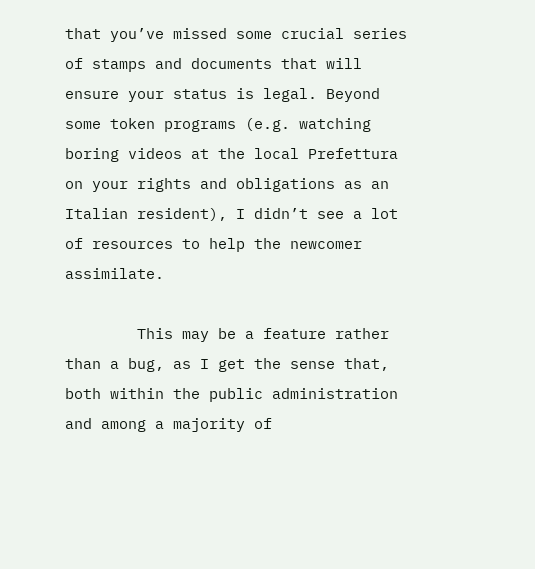that you’ve missed some crucial series of stamps and documents that will ensure your status is legal. Beyond some token programs (e.g. watching boring videos at the local Prefettura on your rights and obligations as an Italian resident), I didn’t see a lot of resources to help the newcomer assimilate.

        This may be a feature rather than a bug, as I get the sense that, both within the public administration and among a majority of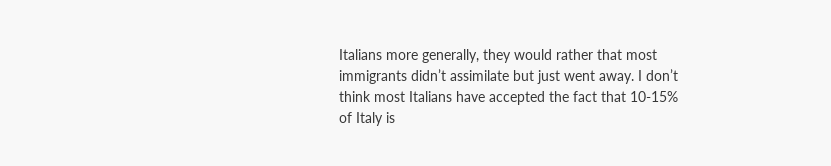Italians more generally, they would rather that most immigrants didn’t assimilate but just went away. I don’t think most Italians have accepted the fact that 10-15% of Italy is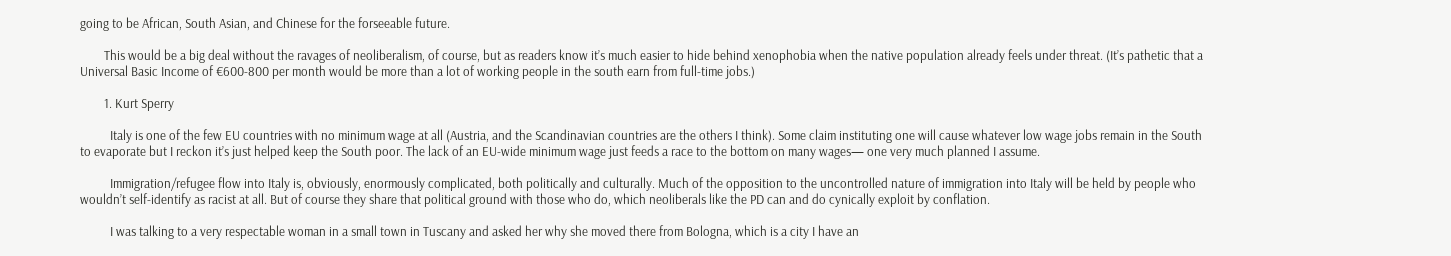going to be African, South Asian, and Chinese for the forseeable future.

        This would be a big deal without the ravages of neoliberalism, of course, but as readers know it’s much easier to hide behind xenophobia when the native population already feels under threat. (It’s pathetic that a Universal Basic Income of €600-800 per month would be more than a lot of working people in the south earn from full-time jobs.)

        1. Kurt Sperry

          Italy is one of the few EU countries with no minimum wage at all (Austria, and the Scandinavian countries are the others I think). Some claim instituting one will cause whatever low wage jobs remain in the South to evaporate but I reckon it’s just helped keep the South poor. The lack of an EU-wide minimum wage just feeds a race to the bottom on many wages— one very much planned I assume.

          Immigration/refugee flow into Italy is, obviously, enormously complicated, both politically and culturally. Much of the opposition to the uncontrolled nature of immigration into Italy will be held by people who wouldn’t self-identify as racist at all. But of course they share that political ground with those who do, which neoliberals like the PD can and do cynically exploit by conflation.

          I was talking to a very respectable woman in a small town in Tuscany and asked her why she moved there from Bologna, which is a city I have an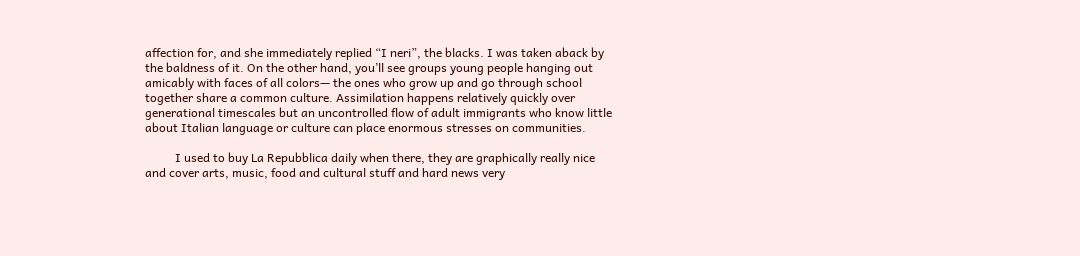affection for, and she immediately replied “I neri”, the blacks. I was taken aback by the baldness of it. On the other hand, you’ll see groups young people hanging out amicably with faces of all colors— the ones who grow up and go through school together share a common culture. Assimilation happens relatively quickly over generational timescales but an uncontrolled flow of adult immigrants who know little about Italian language or culture can place enormous stresses on communities.

          I used to buy La Repubblica daily when there, they are graphically really nice and cover arts, music, food and cultural stuff and hard news very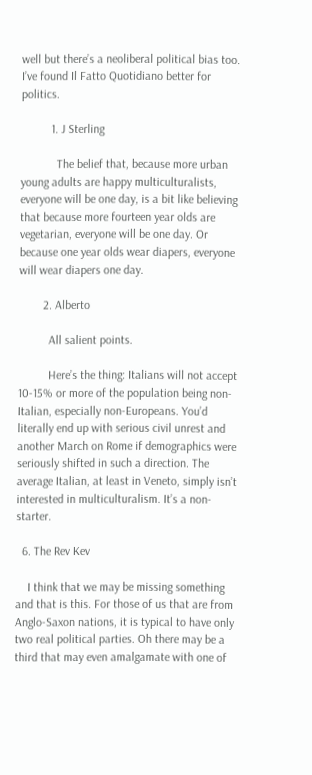well but there’s a neoliberal political bias too. I’ve found Il Fatto Quotidiano better for politics.

          1. J Sterling

            The belief that, because more urban young adults are happy multiculturalists, everyone will be one day, is a bit like believing that because more fourteen year olds are vegetarian, everyone will be one day. Or because one year olds wear diapers, everyone will wear diapers one day.

        2. Alberto

          All salient points.

          Here’s the thing: Italians will not accept 10-15% or more of the population being non-Italian, especially non-Europeans. You’d literally end up with serious civil unrest and another March on Rome if demographics were seriously shifted in such a direction. The average Italian, at least in Veneto, simply isn’t interested in multiculturalism. It’s a non-starter.

  6. The Rev Kev

    I think that we may be missing something and that is this. For those of us that are from Anglo-Saxon nations, it is typical to have only two real political parties. Oh there may be a third that may even amalgamate with one of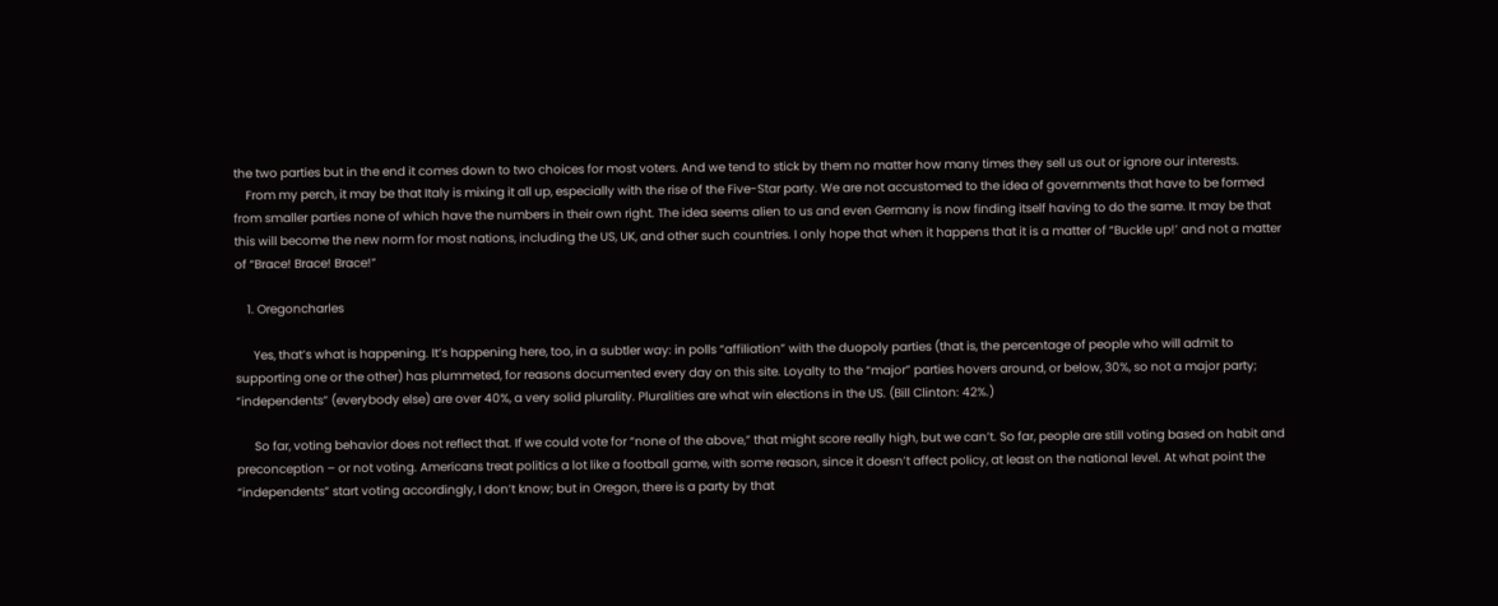the two parties but in the end it comes down to two choices for most voters. And we tend to stick by them no matter how many times they sell us out or ignore our interests.
    From my perch, it may be that Italy is mixing it all up, especially with the rise of the Five-Star party. We are not accustomed to the idea of governments that have to be formed from smaller parties none of which have the numbers in their own right. The idea seems alien to us and even Germany is now finding itself having to do the same. It may be that this will become the new norm for most nations, including the US, UK, and other such countries. I only hope that when it happens that it is a matter of “Buckle up!’ and not a matter of “Brace! Brace! Brace!”

    1. Oregoncharles

      Yes, that’s what is happening. It’s happening here, too, in a subtler way: in polls “affiliation” with the duopoly parties (that is, the percentage of people who will admit to supporting one or the other) has plummeted, for reasons documented every day on this site. Loyalty to the “major” parties hovers around, or below, 30%, so not a major party; “independents” (everybody else) are over 40%, a very solid plurality. Pluralities are what win elections in the US. (Bill Clinton: 42%.)

      So far, voting behavior does not reflect that. If we could vote for “none of the above,” that might score really high, but we can’t. So far, people are still voting based on habit and preconception – or not voting. Americans treat politics a lot like a football game, with some reason, since it doesn’t affect policy, at least on the national level. At what point the “independents” start voting accordingly, I don’t know; but in Oregon, there is a party by that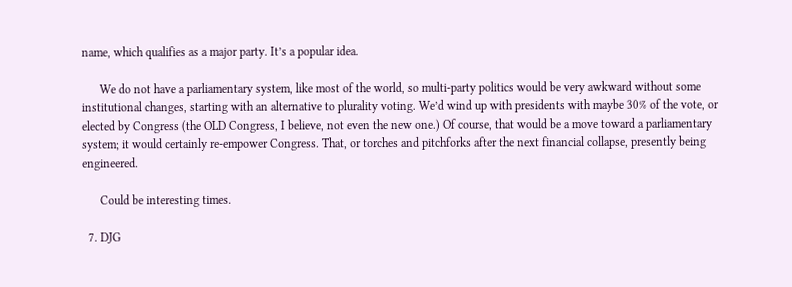name, which qualifies as a major party. It’s a popular idea.

      We do not have a parliamentary system, like most of the world, so multi-party politics would be very awkward without some institutional changes, starting with an alternative to plurality voting. We’d wind up with presidents with maybe 30% of the vote, or elected by Congress (the OLD Congress, I believe, not even the new one.) Of course, that would be a move toward a parliamentary system; it would certainly re-empower Congress. That, or torches and pitchforks after the next financial collapse, presently being engineered.

      Could be interesting times.

  7. DJG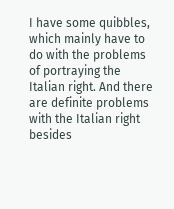I have some quibbles, which mainly have to do with the problems of portraying the Italian right. And there are definite problems with the Italian right besides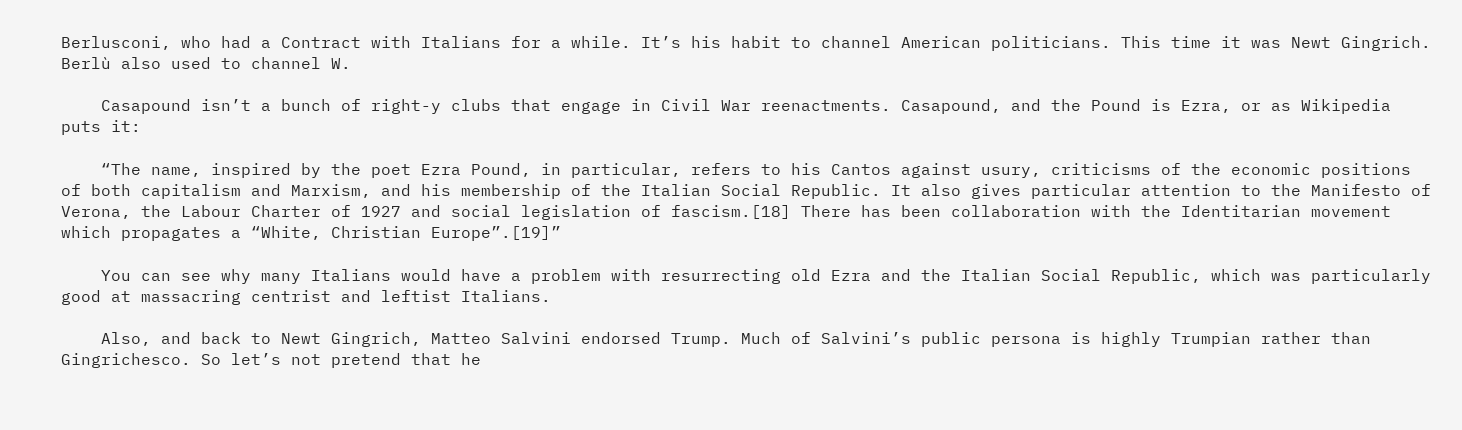Berlusconi, who had a Contract with Italians for a while. It’s his habit to channel American politicians. This time it was Newt Gingrich. Berlù also used to channel W.

    Casapound isn’t a bunch of right-y clubs that engage in Civil War reenactments. Casapound, and the Pound is Ezra, or as Wikipedia puts it:

    “The name, inspired by the poet Ezra Pound, in particular, refers to his Cantos against usury, criticisms of the economic positions of both capitalism and Marxism, and his membership of the Italian Social Republic. It also gives particular attention to the Manifesto of Verona, the Labour Charter of 1927 and social legislation of fascism.[18] There has been collaboration with the Identitarian movement which propagates a “White, Christian Europe”.[19]”

    You can see why many Italians would have a problem with resurrecting old Ezra and the Italian Social Republic, which was particularly good at massacring centrist and leftist Italians.

    Also, and back to Newt Gingrich, Matteo Salvini endorsed Trump. Much of Salvini’s public persona is highly Trumpian rather than Gingrichesco. So let’s not pretend that he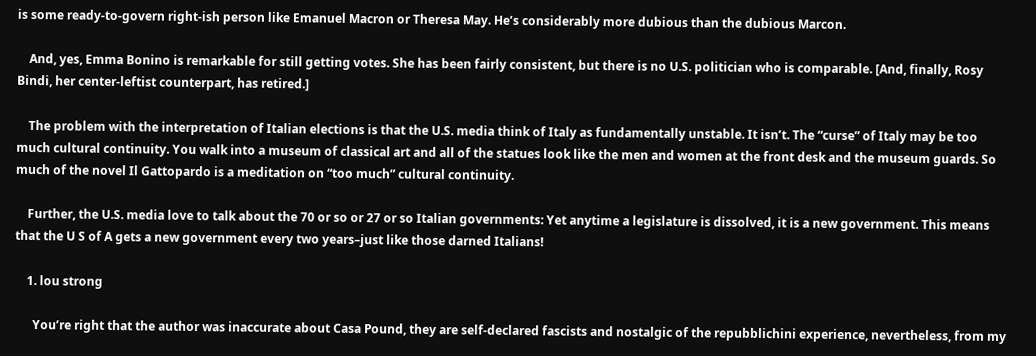is some ready-to-govern right-ish person like Emanuel Macron or Theresa May. He’s considerably more dubious than the dubious Marcon.

    And, yes, Emma Bonino is remarkable for still getting votes. She has been fairly consistent, but there is no U.S. politician who is comparable. [And, finally, Rosy Bindi, her center-leftist counterpart, has retired.]

    The problem with the interpretation of Italian elections is that the U.S. media think of Italy as fundamentally unstable. It isn’t. The “curse” of Italy may be too much cultural continuity. You walk into a museum of classical art and all of the statues look like the men and women at the front desk and the museum guards. So much of the novel Il Gattopardo is a meditation on “too much” cultural continuity.

    Further, the U.S. media love to talk about the 70 or so or 27 or so Italian governments: Yet anytime a legislature is dissolved, it is a new government. This means that the U S of A gets a new government every two years–just like those darned Italians!

    1. lou strong

      You’re right that the author was inaccurate about Casa Pound, they are self-declared fascists and nostalgic of the repubblichini experience, nevertheless, from my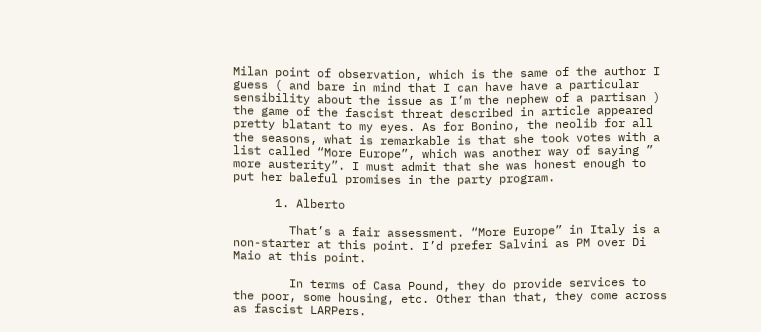Milan point of observation, which is the same of the author I guess ( and bare in mind that I can have have a particular sensibility about the issue as I’m the nephew of a partisan ) the game of the fascist threat described in article appeared pretty blatant to my eyes. As for Bonino, the neolib for all the seasons, what is remarkable is that she took votes with a list called “More Europe”, which was another way of saying ” more austerity”. I must admit that she was honest enough to put her baleful promises in the party program.

      1. Alberto

        That’s a fair assessment. “More Europe” in Italy is a non-starter at this point. I’d prefer Salvini as PM over Di Maio at this point.

        In terms of Casa Pound, they do provide services to the poor, some housing, etc. Other than that, they come across as fascist LARPers.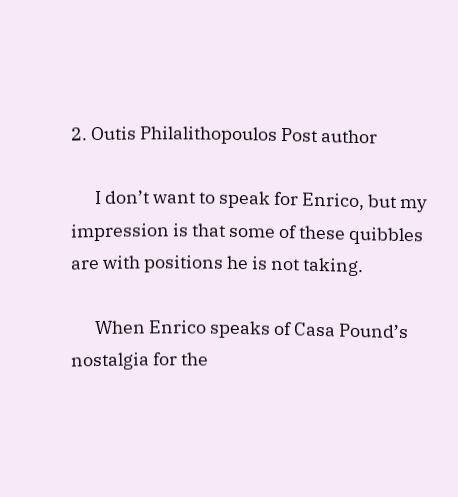2. Outis Philalithopoulos Post author

      I don’t want to speak for Enrico, but my impression is that some of these quibbles are with positions he is not taking.

      When Enrico speaks of Casa Pound’s nostalgia for the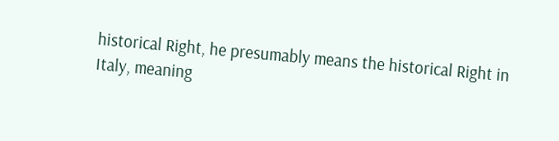historical Right, he presumably means the historical Right in Italy, meaning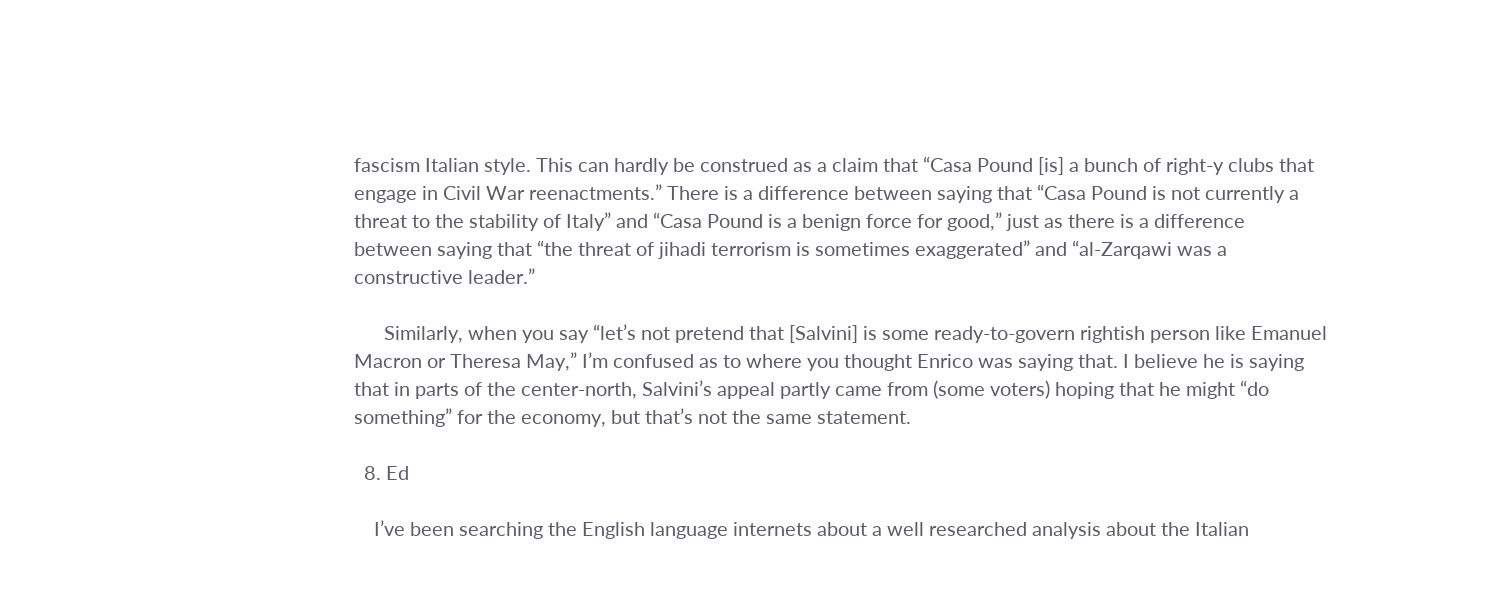fascism Italian style. This can hardly be construed as a claim that “Casa Pound [is] a bunch of right-y clubs that engage in Civil War reenactments.” There is a difference between saying that “Casa Pound is not currently a threat to the stability of Italy” and “Casa Pound is a benign force for good,” just as there is a difference between saying that “the threat of jihadi terrorism is sometimes exaggerated” and “al-Zarqawi was a constructive leader.”

      Similarly, when you say “let’s not pretend that [Salvini] is some ready-to-govern rightish person like Emanuel Macron or Theresa May,” I’m confused as to where you thought Enrico was saying that. I believe he is saying that in parts of the center-north, Salvini’s appeal partly came from (some voters) hoping that he might “do something” for the economy, but that’s not the same statement.

  8. Ed

    I’ve been searching the English language internets about a well researched analysis about the Italian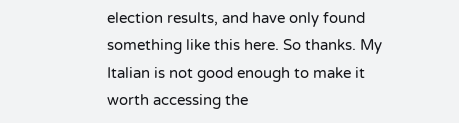election results, and have only found something like this here. So thanks. My Italian is not good enough to make it worth accessing the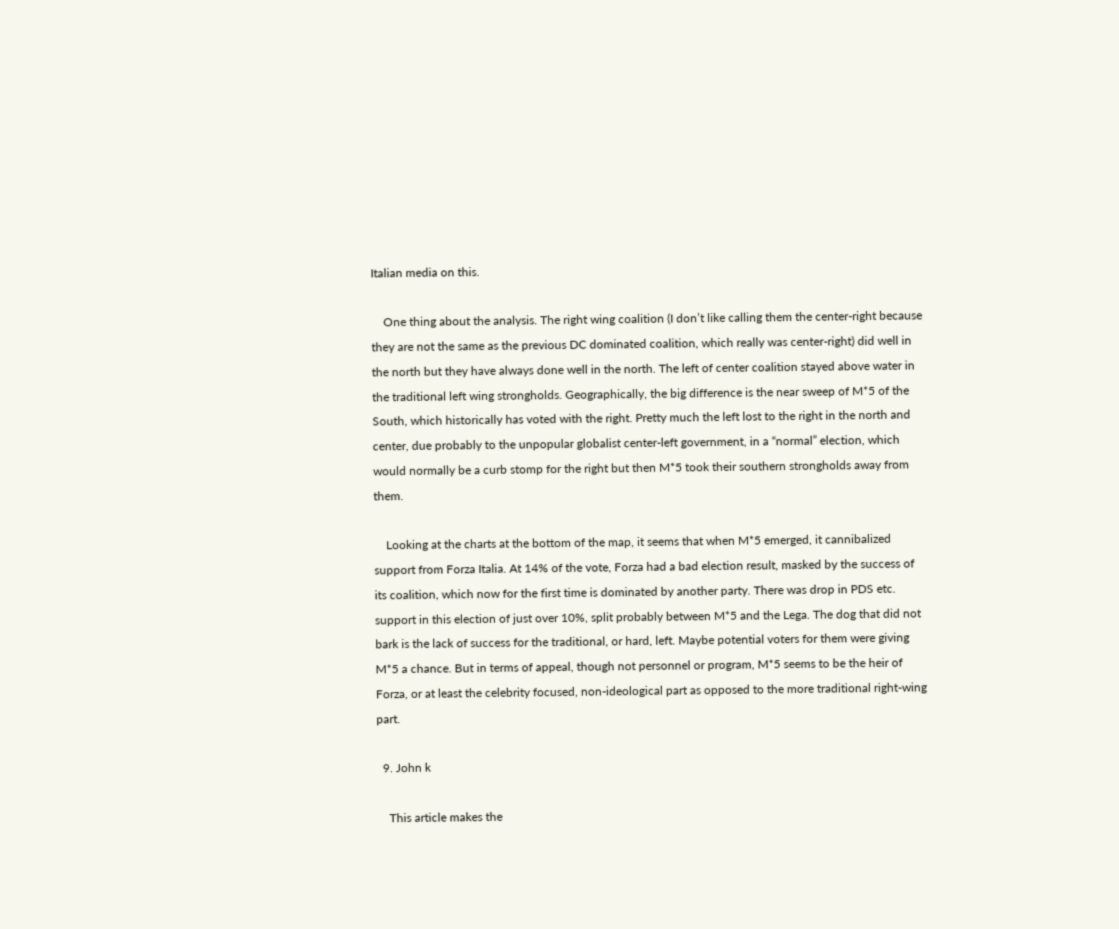Italian media on this.

    One thing about the analysis. The right wing coalition (I don’t like calling them the center-right because they are not the same as the previous DC dominated coalition, which really was center-right) did well in the north but they have always done well in the north. The left of center coalition stayed above water in the traditional left wing strongholds. Geographically, the big difference is the near sweep of M*5 of the South, which historically has voted with the right. Pretty much the left lost to the right in the north and center, due probably to the unpopular globalist center-left government, in a “normal” election, which would normally be a curb stomp for the right but then M*5 took their southern strongholds away from them.

    Looking at the charts at the bottom of the map, it seems that when M*5 emerged, it cannibalized support from Forza Italia. At 14% of the vote, Forza had a bad election result, masked by the success of its coalition, which now for the first time is dominated by another party. There was drop in PDS etc. support in this election of just over 10%, split probably between M*5 and the Lega. The dog that did not bark is the lack of success for the traditional, or hard, left. Maybe potential voters for them were giving M*5 a chance. But in terms of appeal, though not personnel or program, M*5 seems to be the heir of Forza, or at least the celebrity focused, non-ideological part as opposed to the more traditional right-wing part.

  9. John k

    This article makes the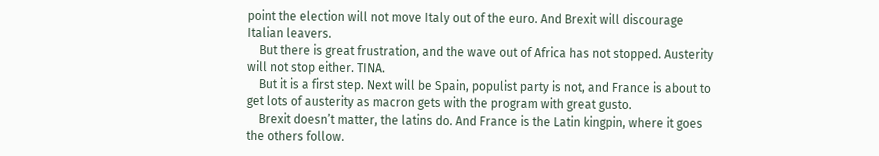point the election will not move Italy out of the euro. And Brexit will discourage Italian leavers.
    But there is great frustration, and the wave out of Africa has not stopped. Austerity will not stop either. TINA.
    But it is a first step. Next will be Spain, populist party is not, and France is about to get lots of austerity as macron gets with the program with great gusto.
    Brexit doesn’t matter, the latins do. And France is the Latin kingpin, where it goes the others follow.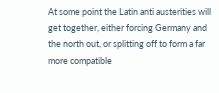At some point the Latin anti austerities will get together, either forcing Germany and the north out, or splitting off to form a far more compatible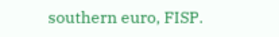southern euro, FISP.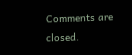Comments are closed.